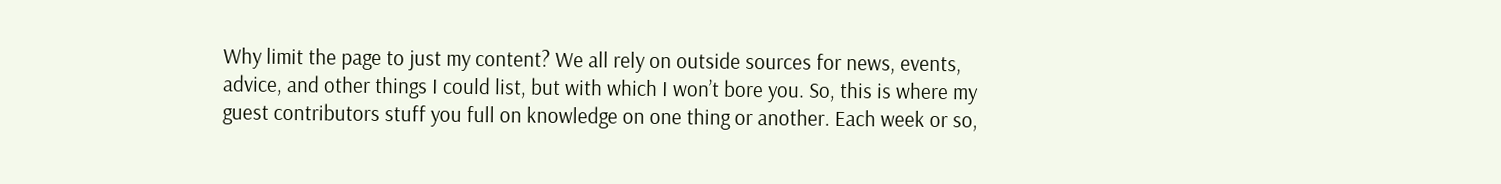Why limit the page to just my content? We all rely on outside sources for news, events, advice, and other things I could list, but with which I won’t bore you. So, this is where my guest contributors stuff you full on knowledge on one thing or another. Each week or so,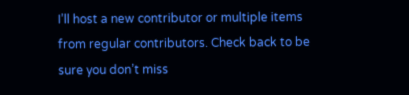I’ll host a new contributor or multiple items from regular contributors. Check back to be sure you don’t miss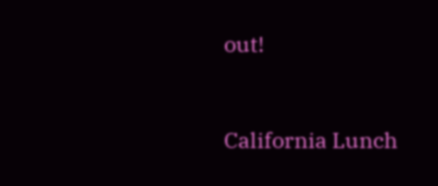out!



California Lunch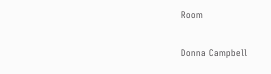Room

Donna Campbell